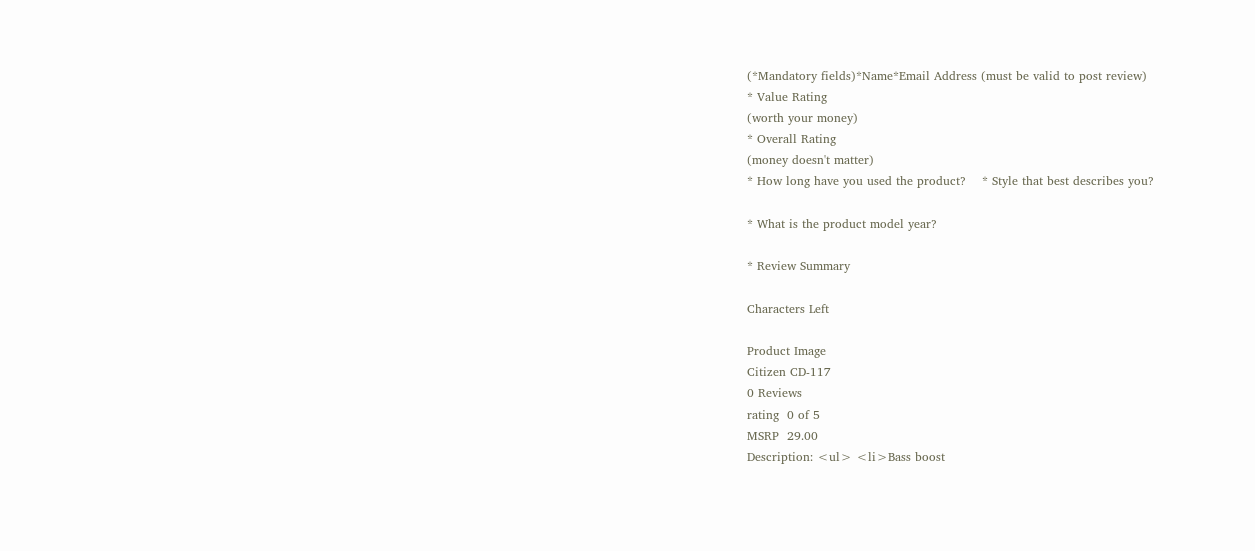(*Mandatory fields)*Name*Email Address (must be valid to post review)
* Value Rating
(worth your money)
* Overall Rating
(money doesn't matter)
* How long have you used the product?    * Style that best describes you?

* What is the product model year?

* Review Summary

Characters Left

Product Image
Citizen CD-117
0 Reviews
rating  0 of 5
MSRP  29.00
Description: <ul> <li>Bass boost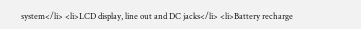system</li> <li>LCD display, line out and DC jacks</li> <li>Battery recharge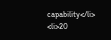capability</li> <li>20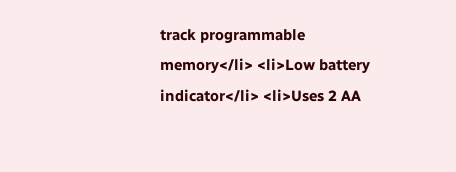track programmable memory</li> <li>Low battery indicator</li> <li>Uses 2 AA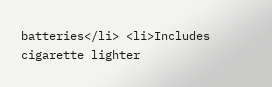batteries</li> <li>Includes cigarette lighter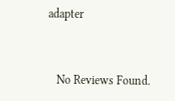adapter


   No Reviews Found.